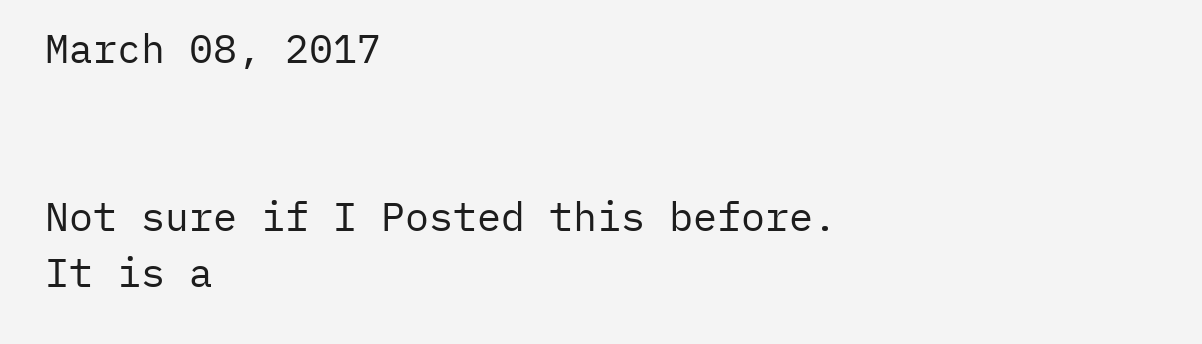March 08, 2017


Not sure if I Posted this before.
It is a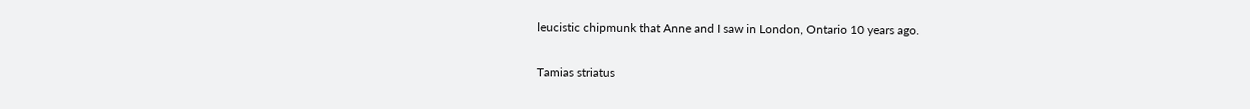leucistic chipmunk that Anne and I saw in London, Ontario 10 years ago.

Tamias striatus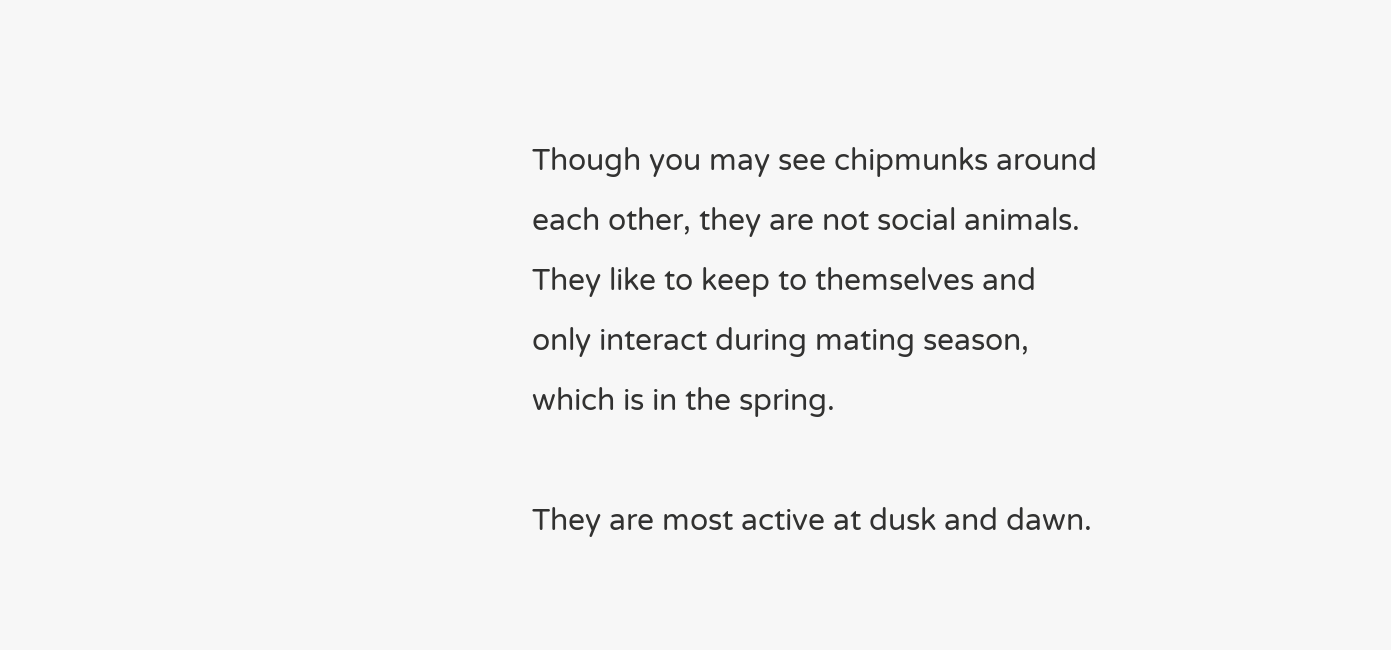Though you may see chipmunks around each other, they are not social animals. They like to keep to themselves and only interact during mating season, which is in the spring.

They are most active at dusk and dawn.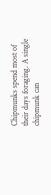Chipmunks spend most of their days foraging. A single chipmunk can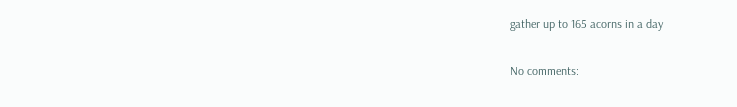gather up to 165 acorns in a day

No comments: